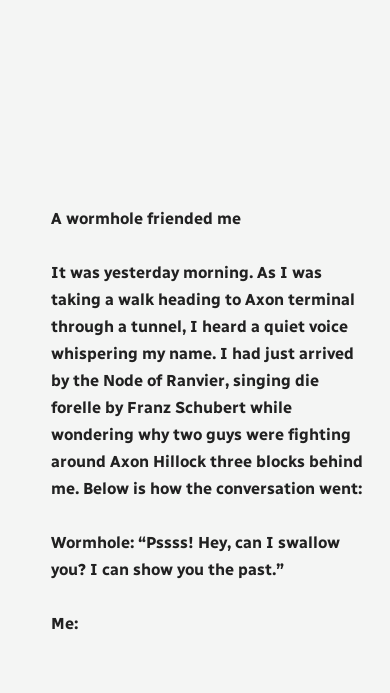A wormhole friended me

It was yesterday morning. As I was taking a walk heading to Axon terminal through a tunnel, I heard a quiet voice whispering my name. I had just arrived by the Node of Ranvier, singing die forelle by Franz Schubert while wondering why two guys were fighting around Axon Hillock three blocks behind me. Below is how the conversation went:

Wormhole: “Pssss! Hey, can I swallow you? I can show you the past.”

Me: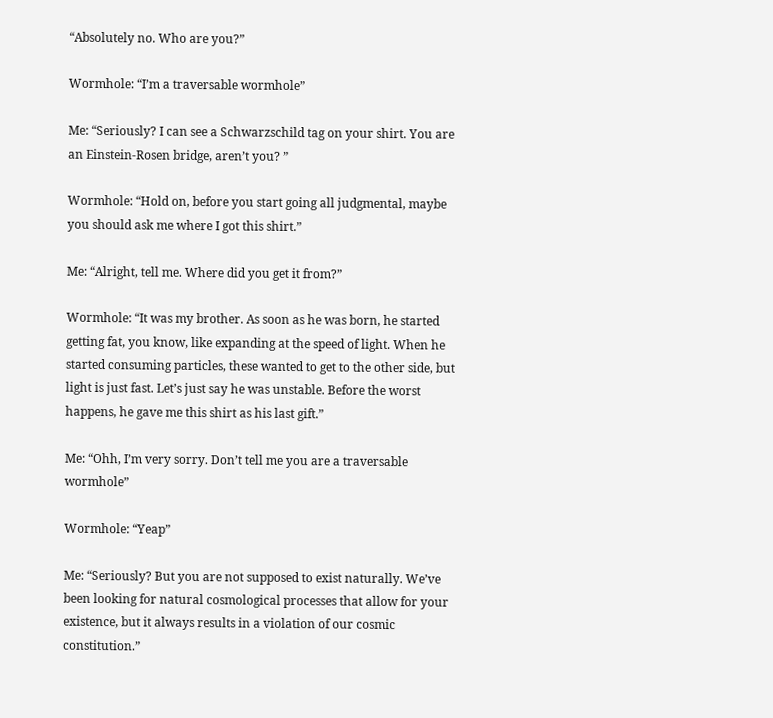“Absolutely no. Who are you?”

Wormhole: “I’m a traversable wormhole”

Me: “Seriously? I can see a Schwarzschild tag on your shirt. You are an Einstein-Rosen bridge, aren’t you? ”

Wormhole: “Hold on, before you start going all judgmental, maybe you should ask me where I got this shirt.”

Me: “Alright, tell me. Where did you get it from?”

Wormhole: “It was my brother. As soon as he was born, he started getting fat, you know, like expanding at the speed of light. When he started consuming particles, these wanted to get to the other side, but light is just fast. Let’s just say he was unstable. Before the worst happens, he gave me this shirt as his last gift.”

Me: “Ohh, I’m very sorry. Don’t tell me you are a traversable wormhole”

Wormhole: “Yeap”

Me: “Seriously? But you are not supposed to exist naturally. We’ve been looking for natural cosmological processes that allow for your existence, but it always results in a violation of our cosmic constitution.”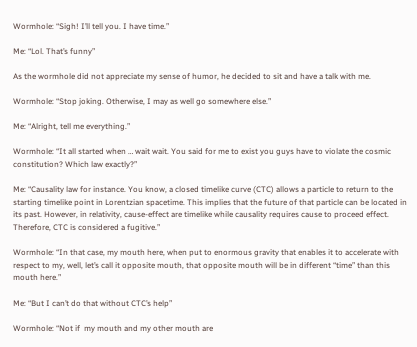Wormhole: “Sigh! I’ll tell you. I have time.”

Me: “Lol. That’s funny”

As the wormhole did not appreciate my sense of humor, he decided to sit and have a talk with me.

Wormhole: “Stop joking. Otherwise, I may as well go somewhere else.”

Me: “Alright, tell me everything.”

Wormhole: “It all started when … wait wait. You said for me to exist you guys have to violate the cosmic constitution? Which law exactly?”

Me: “Causality law for instance. You know, a closed timelike curve (CTC) allows a particle to return to the starting timelike point in Lorentzian spacetime. This implies that the future of that particle can be located in its past. However, in relativity, cause-effect are timelike while causality requires cause to proceed effect. Therefore, CTC is considered a fugitive.”

Wormhole: “In that case, my mouth here, when put to enormous gravity that enables it to accelerate with respect to my, well, let’s call it opposite mouth, that opposite mouth will be in different “time” than this mouth here.”

Me: “But I can’t do that without CTC’s help”

Wormhole: “Not if  my mouth and my other mouth are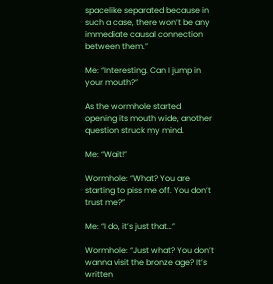spacelike separated because in such a case, there won’t be any immediate causal connection between them.”

Me: “Interesting. Can I jump in your mouth?”

As the wormhole started opening its mouth wide, another question struck my mind.

Me: “Wait!”

Wormhole: “What? You are starting to piss me off. You don’t trust me?”

Me: “I do, it’s just that…”

Wormhole: “Just what? You don’t wanna visit the bronze age? It’s written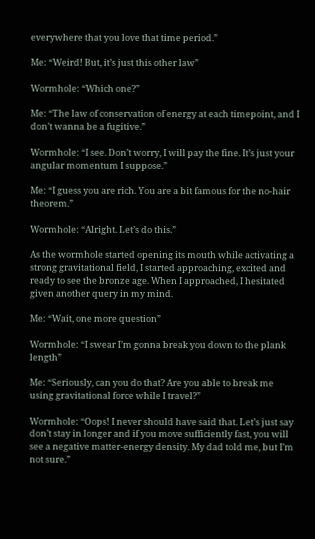everywhere that you love that time period.”

Me: “Weird! But, it’s just this other law”

Wormhole: “Which one?”

Me: “The law of conservation of energy at each timepoint, and I don’t wanna be a fugitive.”

Wormhole: “I see. Don’t worry, I will pay the fine. It’s just your angular momentum I suppose.”

Me: “I guess you are rich. You are a bit famous for the no-hair theorem.”

Wormhole: “Alright. Let’s do this.”

As the wormhole started opening its mouth while activating a strong gravitational field, I started approaching, excited and ready to see the bronze age. When I approached, I hesitated given another query in my mind.

Me: “Wait, one more question”

Wormhole: “I swear I’m gonna break you down to the plank length”

Me: “Seriously, can you do that? Are you able to break me using gravitational force while I travel?”

Wormhole: “Oops! I never should have said that. Let’s just say don’t stay in longer and if you move sufficiently fast, you will see a negative matter-energy density. My dad told me, but I’m not sure.”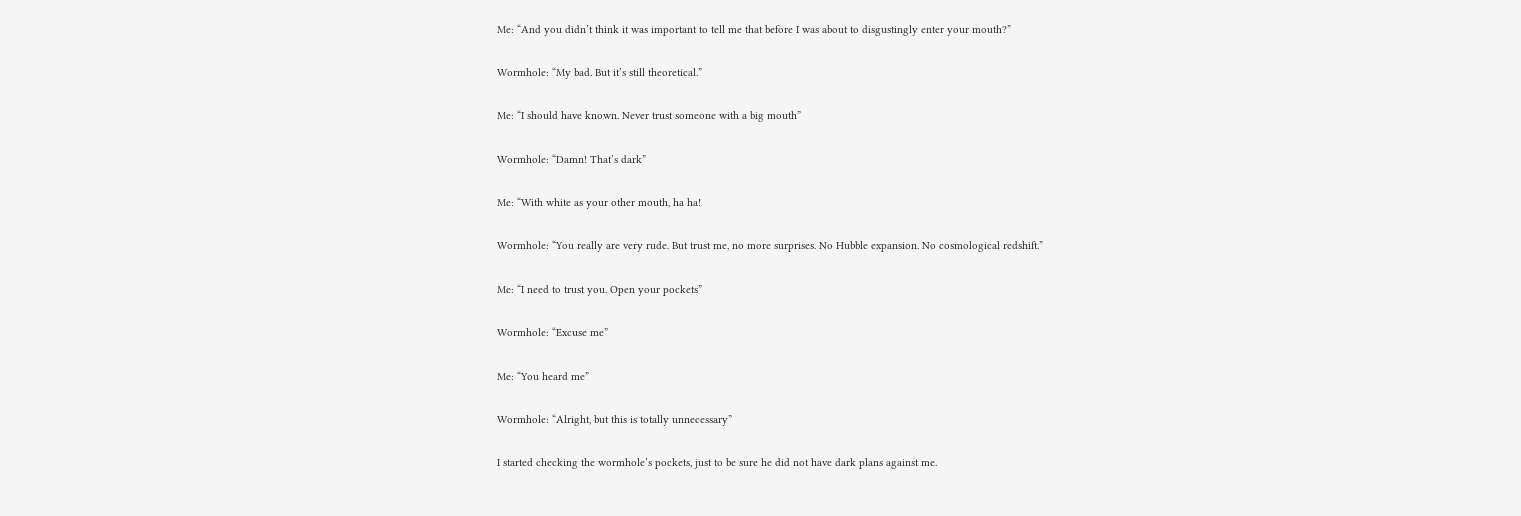Me: “And you didn’t think it was important to tell me that before I was about to disgustingly enter your mouth?”

Wormhole: “My bad. But it’s still theoretical.”

Me: “I should have known. Never trust someone with a big mouth”

Wormhole: “Damn! That’s dark”

Me: “With white as your other mouth, ha ha!

Wormhole: “You really are very rude. But trust me, no more surprises. No Hubble expansion. No cosmological redshift.”

Me: “I need to trust you. Open your pockets”

Wormhole: “Excuse me”

Me: “You heard me”

Wormhole: “Alright, but this is totally unnecessary”

I started checking the wormhole’s pockets, just to be sure he did not have dark plans against me.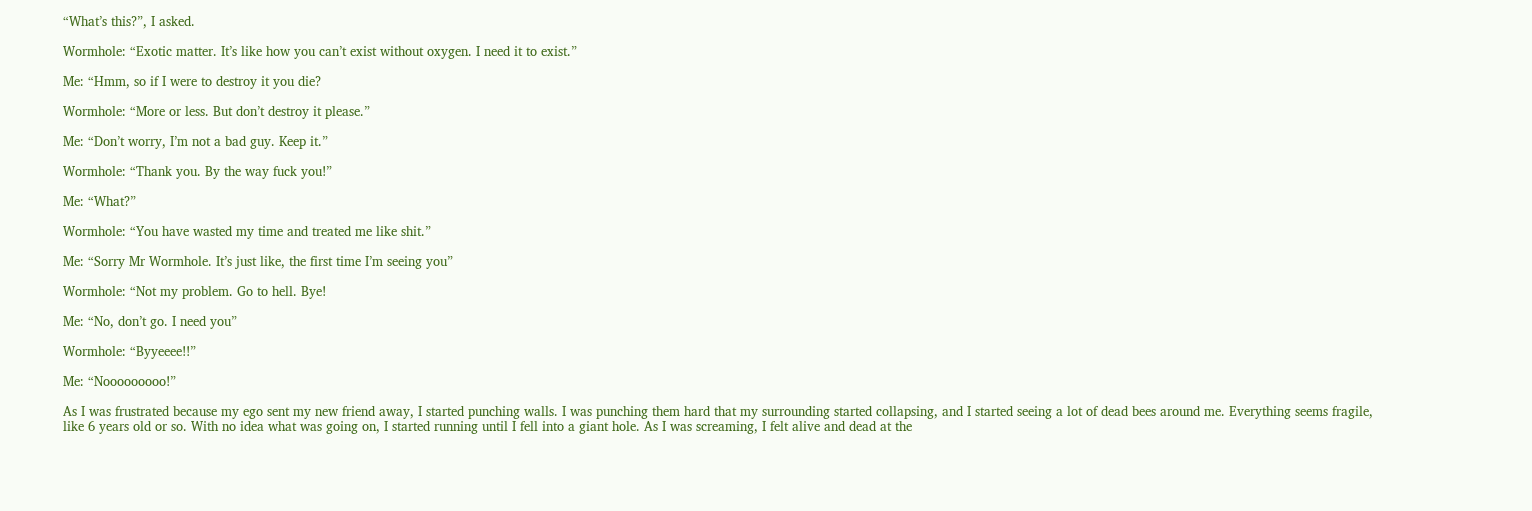“What’s this?”, I asked.

Wormhole: “Exotic matter. It’s like how you can’t exist without oxygen. I need it to exist.”

Me: “Hmm, so if I were to destroy it you die?

Wormhole: “More or less. But don’t destroy it please.”

Me: “Don’t worry, I’m not a bad guy. Keep it.”

Wormhole: “Thank you. By the way fuck you!”

Me: “What?”

Wormhole: “You have wasted my time and treated me like shit.”

Me: “Sorry Mr Wormhole. It’s just like, the first time I’m seeing you”

Wormhole: “Not my problem. Go to hell. Bye!

Me: “No, don’t go. I need you”

Wormhole: “Byyeeee!!”

Me: “Nooooooooo!”

As I was frustrated because my ego sent my new friend away, I started punching walls. I was punching them hard that my surrounding started collapsing, and I started seeing a lot of dead bees around me. Everything seems fragile, like 6 years old or so. With no idea what was going on, I started running until I fell into a giant hole. As I was screaming, I felt alive and dead at the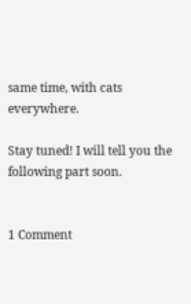same time, with cats everywhere.

Stay tuned! I will tell you the following part soon.


1 Comment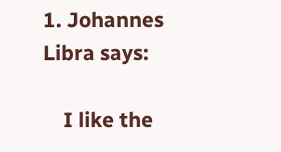1. Johannes Libra says:

    I like the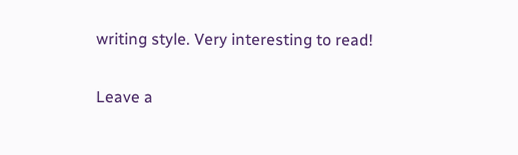writing style. Very interesting to read!

Leave a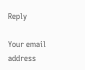Reply

Your email address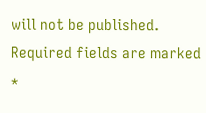will not be published. Required fields are marked *